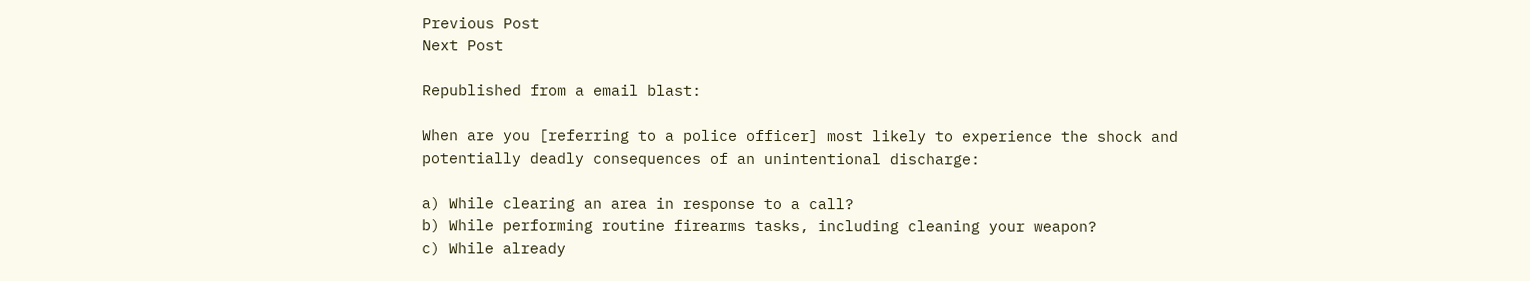Previous Post
Next Post

Republished from a email blast:

When are you [referring to a police officer] most likely to experience the shock and potentially deadly consequences of an unintentional discharge:

a) While clearing an area in response to a call?
b) While performing routine firearms tasks, including cleaning your weapon?
c) While already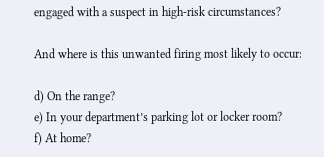engaged with a suspect in high-risk circumstances?

And where is this unwanted firing most likely to occur:

d) On the range?
e) In your department’s parking lot or locker room?
f) At home?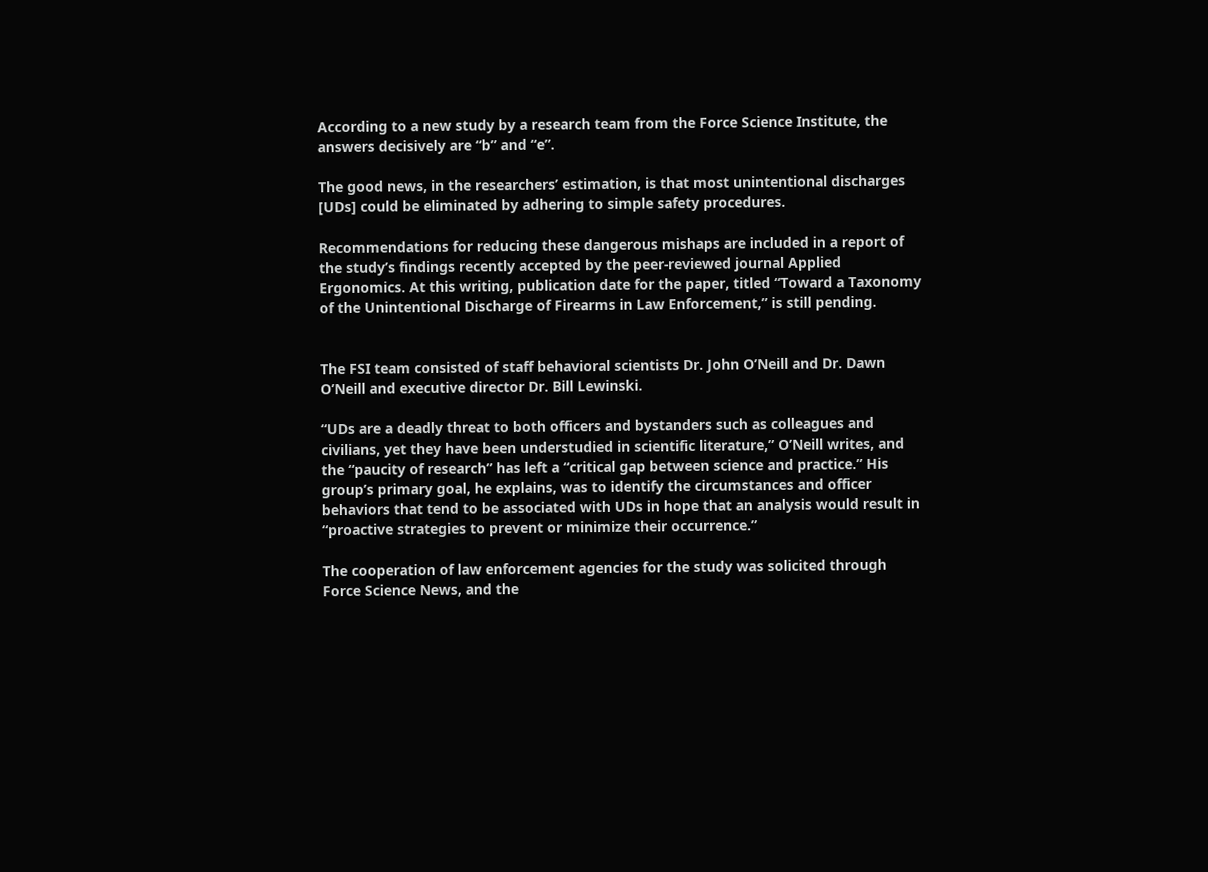According to a new study by a research team from the Force Science Institute, the answers decisively are “b” and “e”.

The good news, in the researchers’ estimation, is that most unintentional discharges [UDs] could be eliminated by adhering to simple safety procedures.

Recommendations for reducing these dangerous mishaps are included in a report of the study’s findings recently accepted by the peer-reviewed journal Applied Ergonomics. At this writing, publication date for the paper, titled “Toward a Taxonomy of the Unintentional Discharge of Firearms in Law Enforcement,” is still pending.


The FSI team consisted of staff behavioral scientists Dr. John O’Neill and Dr. Dawn O’Neill and executive director Dr. Bill Lewinski.

“UDs are a deadly threat to both officers and bystanders such as colleagues and civilians, yet they have been understudied in scientific literature,” O’Neill writes, and the “paucity of research” has left a “critical gap between science and practice.” His group’s primary goal, he explains, was to identify the circumstances and officer behaviors that tend to be associated with UDs in hope that an analysis would result in “proactive strategies to prevent or minimize their occurrence.”

The cooperation of law enforcement agencies for the study was solicited through Force Science News, and the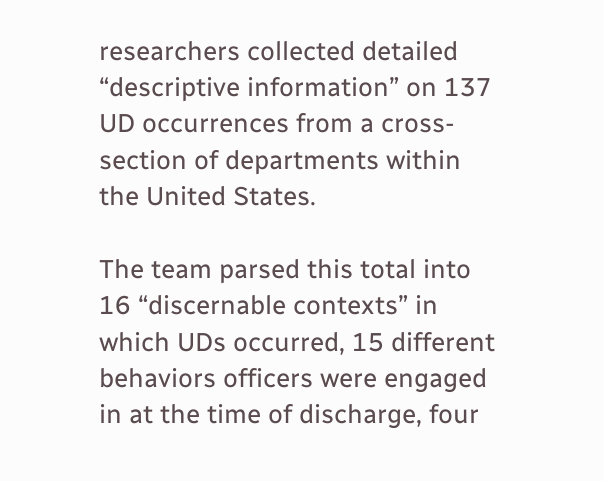researchers collected detailed “descriptive information” on 137 UD occurrences from a cross-section of departments within the United States.

The team parsed this total into 16 “discernable contexts” in which UDs occurred, 15 different behaviors officers were engaged in at the time of discharge, four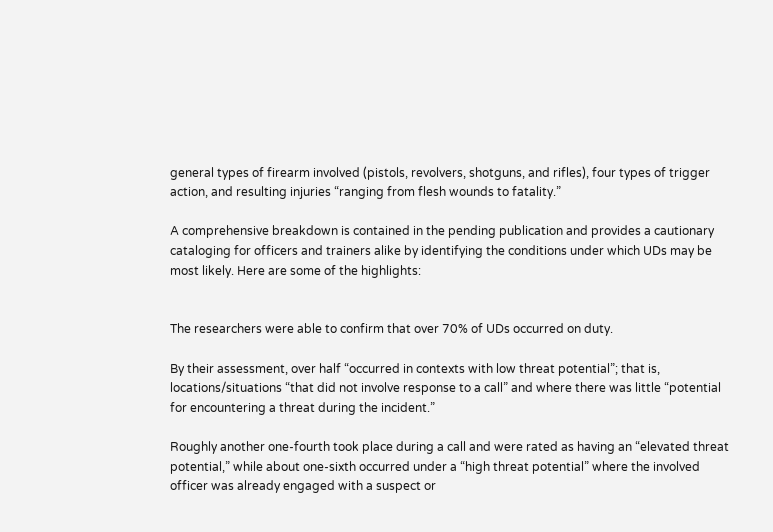general types of firearm involved (pistols, revolvers, shotguns, and rifles), four types of trigger action, and resulting injuries “ranging from flesh wounds to fatality.”

A comprehensive breakdown is contained in the pending publication and provides a cautionary cataloging for officers and trainers alike by identifying the conditions under which UDs may be most likely. Here are some of the highlights:


The researchers were able to confirm that over 70% of UDs occurred on duty.

By their assessment, over half “occurred in contexts with low threat potential”; that is, locations/situations “that did not involve response to a call” and where there was little “potential for encountering a threat during the incident.”

Roughly another one-fourth took place during a call and were rated as having an “elevated threat potential,” while about one-sixth occurred under a “high threat potential” where the involved officer was already engaged with a suspect or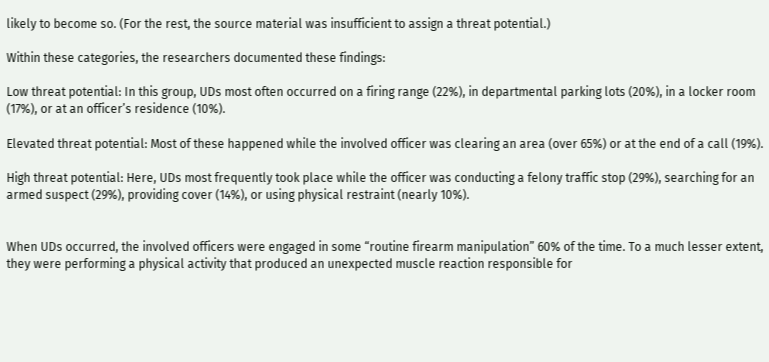likely to become so. (For the rest, the source material was insufficient to assign a threat potential.)

Within these categories, the researchers documented these findings:

Low threat potential: In this group, UDs most often occurred on a firing range (22%), in departmental parking lots (20%), in a locker room (17%), or at an officer’s residence (10%).

Elevated threat potential: Most of these happened while the involved officer was clearing an area (over 65%) or at the end of a call (19%).

High threat potential: Here, UDs most frequently took place while the officer was conducting a felony traffic stop (29%), searching for an armed suspect (29%), providing cover (14%), or using physical restraint (nearly 10%).


When UDs occurred, the involved officers were engaged in some “routine firearm manipulation” 60% of the time. To a much lesser extent, they were performing a physical activity that produced an unexpected muscle reaction responsible for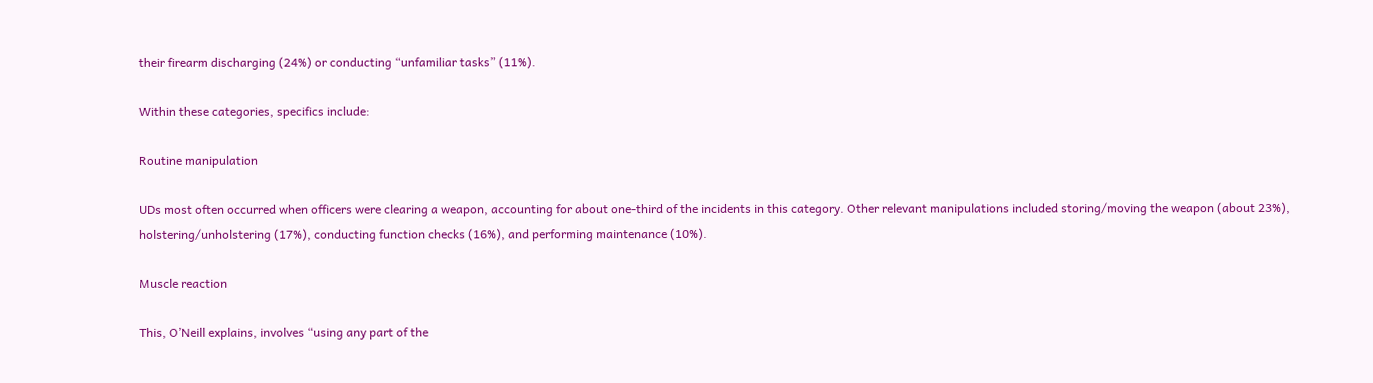their firearm discharging (24%) or conducting “unfamiliar tasks” (11%).

Within these categories, specifics include:

Routine manipulation

UDs most often occurred when officers were clearing a weapon, accounting for about one-third of the incidents in this category. Other relevant manipulations included storing/moving the weapon (about 23%), holstering/unholstering (17%), conducting function checks (16%), and performing maintenance (10%).

Muscle reaction

This, O’Neill explains, involves “using any part of the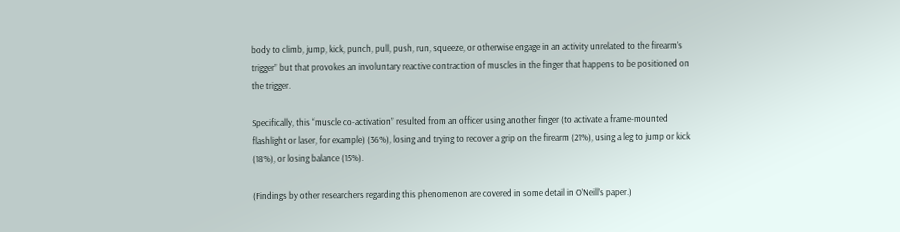body to climb, jump, kick, punch, pull, push, run, squeeze, or otherwise engage in an activity unrelated to the firearm’s trigger” but that provokes an involuntary reactive contraction of muscles in the finger that happens to be positioned on the trigger.

Specifically, this “muscle co-activation” resulted from an officer using another finger (to activate a frame-mounted flashlight or laser, for example) (36%), losing and trying to recover a grip on the firearm (21%), using a leg to jump or kick (18%), or losing balance (15%).

(Findings by other researchers regarding this phenomenon are covered in some detail in O’Neill’s paper.)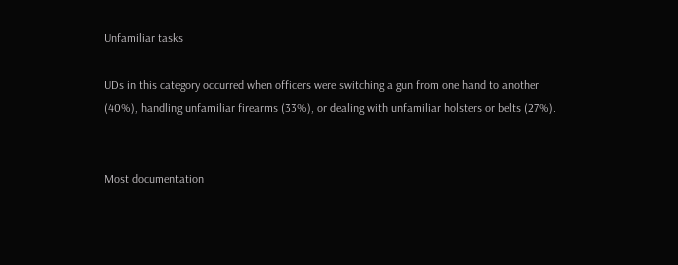Unfamiliar tasks

UDs in this category occurred when officers were switching a gun from one hand to another (40%), handling unfamiliar firearms (33%), or dealing with unfamiliar holsters or belts (27%).


Most documentation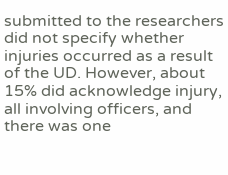submitted to the researchers did not specify whether injuries occurred as a result of the UD. However, about 15% did acknowledge injury, all involving officers, and there was one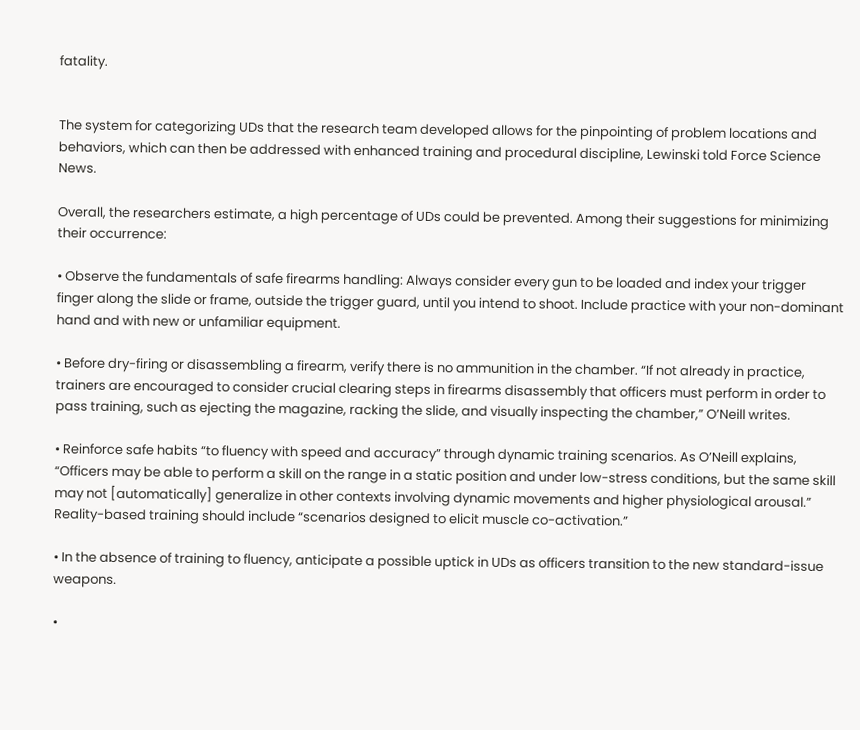fatality.


The system for categorizing UDs that the research team developed allows for the pinpointing of problem locations and behaviors, which can then be addressed with enhanced training and procedural discipline, Lewinski told Force Science News.

Overall, the researchers estimate, a high percentage of UDs could be prevented. Among their suggestions for minimizing their occurrence:

• Observe the fundamentals of safe firearms handling: Always consider every gun to be loaded and index your trigger finger along the slide or frame, outside the trigger guard, until you intend to shoot. Include practice with your non-dominant hand and with new or unfamiliar equipment.

• Before dry-firing or disassembling a firearm, verify there is no ammunition in the chamber. “If not already in practice, trainers are encouraged to consider crucial clearing steps in firearms disassembly that officers must perform in order to pass training, such as ejecting the magazine, racking the slide, and visually inspecting the chamber,” O’Neill writes.

• Reinforce safe habits “to fluency with speed and accuracy” through dynamic training scenarios. As O’Neill explains, “Officers may be able to perform a skill on the range in a static position and under low-stress conditions, but the same skill may not [automatically] generalize in other contexts involving dynamic movements and higher physiological arousal.” Reality-based training should include “scenarios designed to elicit muscle co-activation.”

• In the absence of training to fluency, anticipate a possible uptick in UDs as officers transition to the new standard-issue weapons.

•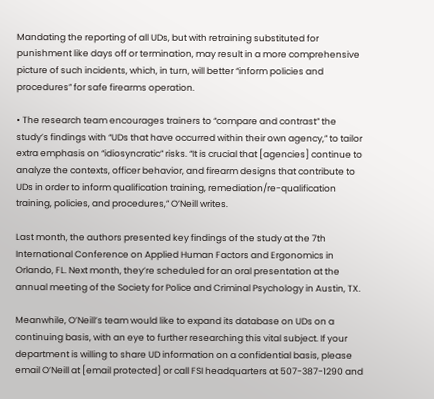Mandating the reporting of all UDs, but with retraining substituted for punishment like days off or termination, may result in a more comprehensive picture of such incidents, which, in turn, will better “inform policies and procedures” for safe firearms operation.

• The research team encourages trainers to “compare and contrast” the study’s findings with “UDs that have occurred within their own agency,” to tailor extra emphasis on “idiosyncratic” risks. “It is crucial that [agencies] continue to analyze the contexts, officer behavior, and firearm designs that contribute to UDs in order to inform qualification training, remediation/re-qualification training, policies, and procedures,” O’Neill writes.

Last month, the authors presented key findings of the study at the 7th International Conference on Applied Human Factors and Ergonomics in Orlando, FL. Next month, they’re scheduled for an oral presentation at the annual meeting of the Society for Police and Criminal Psychology in Austin, TX.

Meanwhile, O’Neill’s team would like to expand its database on UDs on a continuing basis, with an eye to further researching this vital subject. If your department is willing to share UD information on a confidential basis, please email O’Neill at [email protected] or call FSI headquarters at 507-387-1290 and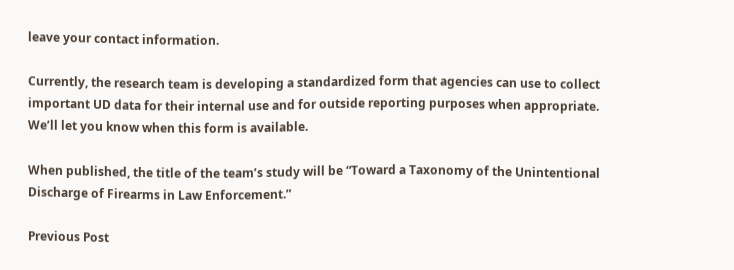leave your contact information.

Currently, the research team is developing a standardized form that agencies can use to collect important UD data for their internal use and for outside reporting purposes when appropriate. We’ll let you know when this form is available.

When published, the title of the team’s study will be “Toward a Taxonomy of the Unintentional Discharge of Firearms in Law Enforcement.”

Previous Post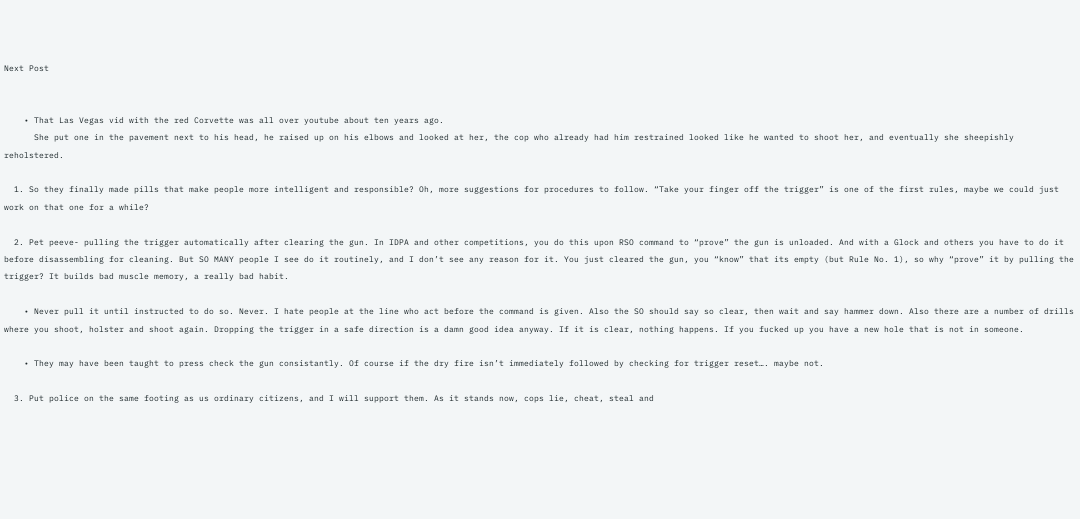Next Post


    • That Las Vegas vid with the red Corvette was all over youtube about ten years ago.
      She put one in the pavement next to his head, he raised up on his elbows and looked at her, the cop who already had him restrained looked like he wanted to shoot her, and eventually she sheepishly reholstered.

  1. So they finally made pills that make people more intelligent and responsible? Oh, more suggestions for procedures to follow. “Take your finger off the trigger” is one of the first rules, maybe we could just work on that one for a while?

  2. Pet peeve- pulling the trigger automatically after clearing the gun. In IDPA and other competitions, you do this upon RSO command to “prove” the gun is unloaded. And with a Glock and others you have to do it before disassembling for cleaning. But SO MANY people I see do it routinely, and I don’t see any reason for it. You just cleared the gun, you “know” that its empty (but Rule No. 1), so why “prove” it by pulling the trigger? It builds bad muscle memory, a really bad habit.

    • Never pull it until instructed to do so. Never. I hate people at the line who act before the command is given. Also the SO should say so clear, then wait and say hammer down. Also there are a number of drills where you shoot, holster and shoot again. Dropping the trigger in a safe direction is a damn good idea anyway. If it is clear, nothing happens. If you fucked up you have a new hole that is not in someone.

    • They may have been taught to press check the gun consistantly. Of course if the dry fire isn’t immediately followed by checking for trigger reset…. maybe not.

  3. Put police on the same footing as us ordinary citizens, and I will support them. As it stands now, cops lie, cheat, steal and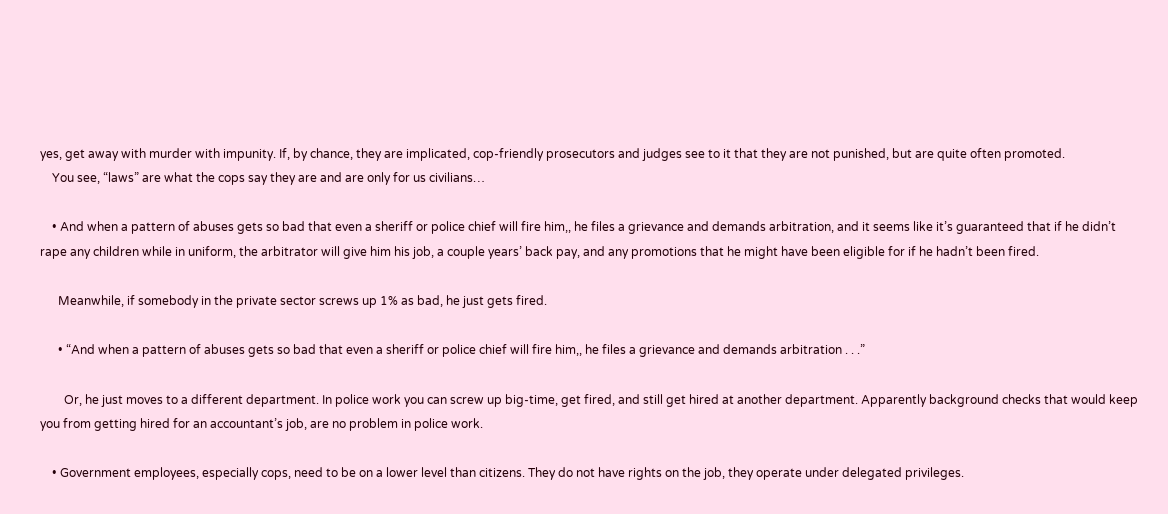yes, get away with murder with impunity. If, by chance, they are implicated, cop-friendly prosecutors and judges see to it that they are not punished, but are quite often promoted.
    You see, “laws” are what the cops say they are and are only for us civilians…

    • And when a pattern of abuses gets so bad that even a sheriff or police chief will fire him,, he files a grievance and demands arbitration, and it seems like it’s guaranteed that if he didn’t rape any children while in uniform, the arbitrator will give him his job, a couple years’ back pay, and any promotions that he might have been eligible for if he hadn’t been fired.

      Meanwhile, if somebody in the private sector screws up 1% as bad, he just gets fired.

      • “And when a pattern of abuses gets so bad that even a sheriff or police chief will fire him,, he files a grievance and demands arbitration . . .”

        Or, he just moves to a different department. In police work you can screw up big-time, get fired, and still get hired at another department. Apparently background checks that would keep you from getting hired for an accountant’s job, are no problem in police work.

    • Government employees, especially cops, need to be on a lower level than citizens. They do not have rights on the job, they operate under delegated privileges.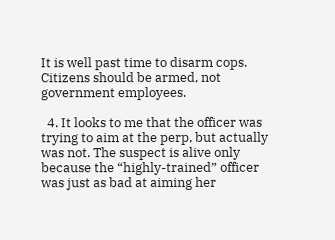It is well past time to disarm cops. Citizens should be armed, not government employees.

  4. It looks to me that the officer was trying to aim at the perp, but actually was not. The suspect is alive only because the “highly-trained” officer was just as bad at aiming her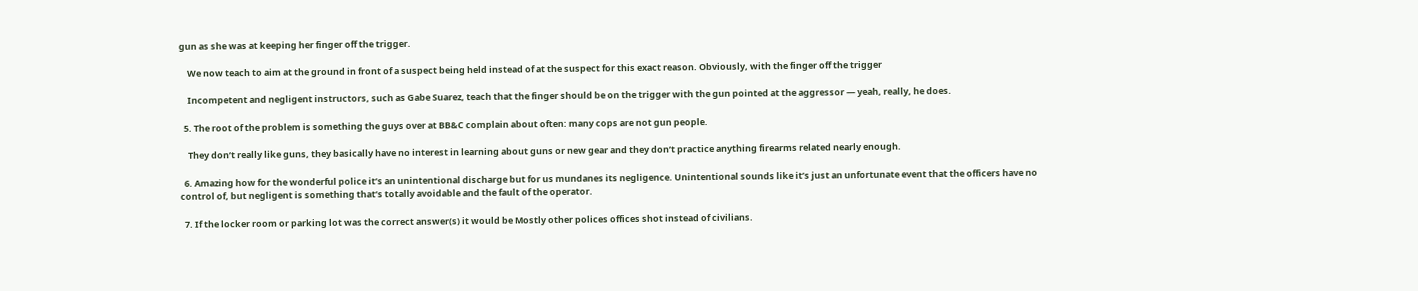gun as she was at keeping her finger off the trigger.

    We now teach to aim at the ground in front of a suspect being held instead of at the suspect for this exact reason. Obviously, with the finger off the trigger

    Incompetent and negligent instructors, such as Gabe Suarez, teach that the finger should be on the trigger with the gun pointed at the aggressor — yeah, really, he does.

  5. The root of the problem is something the guys over at BB&C complain about often: many cops are not gun people.

    They don’t really like guns, they basically have no interest in learning about guns or new gear and they don’t practice anything firearms related nearly enough.

  6. Amazing how for the wonderful police it’s an unintentional discharge but for us mundanes its negligence. Unintentional sounds like it’s just an unfortunate event that the officers have no control of, but negligent is something that’s totally avoidable and the fault of the operator.

  7. If the locker room or parking lot was the correct answer(s) it would be Mostly other polices offices shot instead of civilians.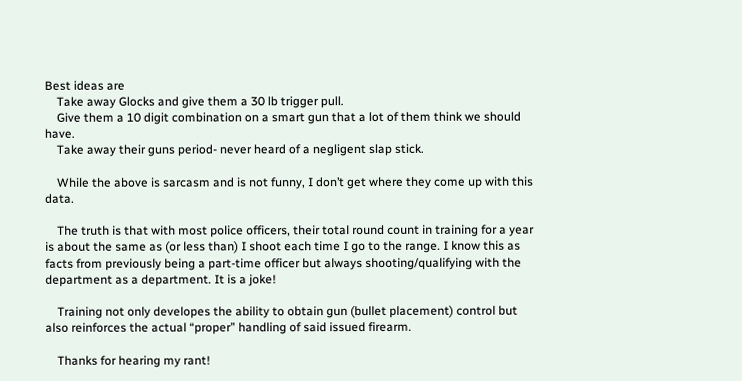Best ideas are
    Take away Glocks and give them a 30 lb trigger pull.
    Give them a 10 digit combination on a smart gun that a lot of them think we should have.
    Take away their guns period- never heard of a negligent slap stick.

    While the above is sarcasm and is not funny, I don’t get where they come up with this data.

    The truth is that with most police officers, their total round count in training for a year is about the same as (or less than) I shoot each time I go to the range. I know this as facts from previously being a part-time officer but always shooting/qualifying with the department as a department. It is a joke!

    Training not only developes the ability to obtain gun (bullet placement) control but also reinforces the actual “proper” handling of said issued firearm.

    Thanks for hearing my rant!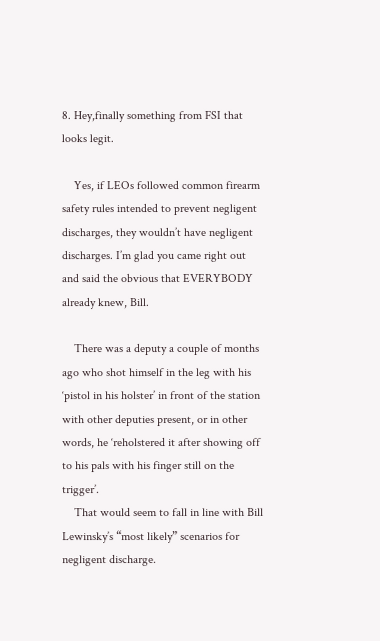8. Hey,finally something from FSI that looks legit.

    Yes, if LEOs followed common firearm safety rules intended to prevent negligent discharges, they wouldn’t have negligent discharges. I’m glad you came right out and said the obvious that EVERYBODY already knew, Bill.

    There was a deputy a couple of months ago who shot himself in the leg with his ‘pistol in his holster’ in front of the station with other deputies present, or in other words, he ‘reholstered it after showing off to his pals with his finger still on the trigger’.
    That would seem to fall in line with Bill Lewinsky’s “most likely” scenarios for negligent discharge.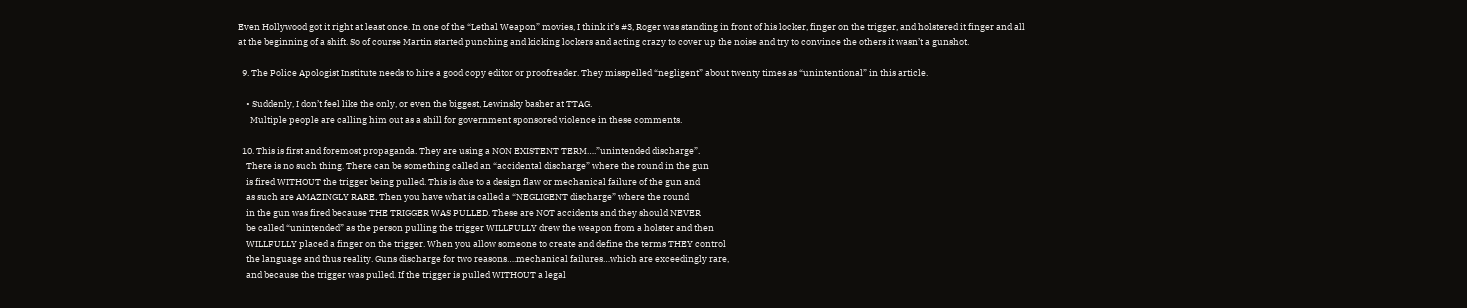Even Hollywood got it right at least once. In one of the “Lethal Weapon” movies, I think it’s #3, Roger was standing in front of his locker, finger on the trigger, and holstered it finger and all at the beginning of a shift. So of course Martin started punching and kicking lockers and acting crazy to cover up the noise and try to convince the others it wasn’t a gunshot.

  9. The Police Apologist Institute needs to hire a good copy editor or proofreader. They misspelled “negligent” about twenty times as “unintentional” in this article.

    • Suddenly, I don’t feel like the only, or even the biggest, Lewinsky basher at TTAG.
      Multiple people are calling him out as a shill for government sponsored violence in these comments.

  10. This is first and foremost propaganda. They are using a NON EXISTENT TERM….”unintended discharge”.
    There is no such thing. There can be something called an “accidental discharge” where the round in the gun
    is fired WITHOUT the trigger being pulled. This is due to a design flaw or mechanical failure of the gun and
    as such are AMAZINGLY RARE. Then you have what is called a “NEGLIGENT discharge” where the round
    in the gun was fired because THE TRIGGER WAS PULLED. These are NOT accidents and they should NEVER
    be called “unintended” as the person pulling the trigger WILLFULLY drew the weapon from a holster and then
    WILLFULLY placed a finger on the trigger. When you allow someone to create and define the terms THEY control
    the language and thus reality. Guns discharge for two reasons….mechanical failures…which are exceedingly rare,
    and because the trigger was pulled. If the trigger is pulled WITHOUT a legal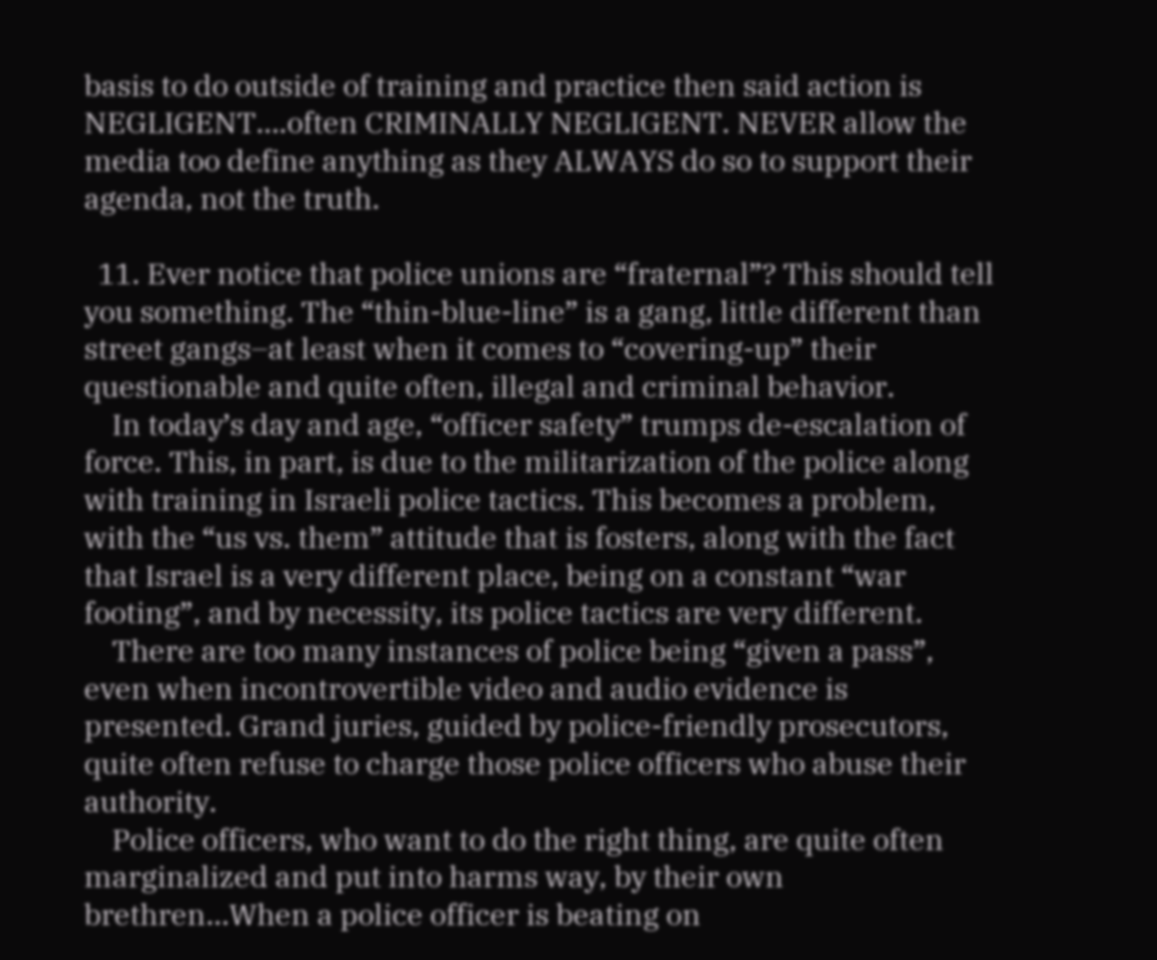basis to do outside of training and practice then said action is NEGLIGENT….often CRIMINALLY NEGLIGENT. NEVER allow the media too define anything as they ALWAYS do so to support their agenda, not the truth.

  11. Ever notice that police unions are “fraternal”? This should tell you something. The “thin-blue-line” is a gang, little different than street gangs–at least when it comes to “covering-up” their questionable and quite often, illegal and criminal behavior.
    In today’s day and age, “officer safety” trumps de-escalation of force. This, in part, is due to the militarization of the police along with training in Israeli police tactics. This becomes a problem, with the “us vs. them” attitude that is fosters, along with the fact that Israel is a very different place, being on a constant “war footing”, and by necessity, its police tactics are very different.
    There are too many instances of police being “given a pass”, even when incontrovertible video and audio evidence is presented. Grand juries, guided by police-friendly prosecutors, quite often refuse to charge those police officers who abuse their authority.
    Police officers, who want to do the right thing, are quite often marginalized and put into harms way, by their own brethren…When a police officer is beating on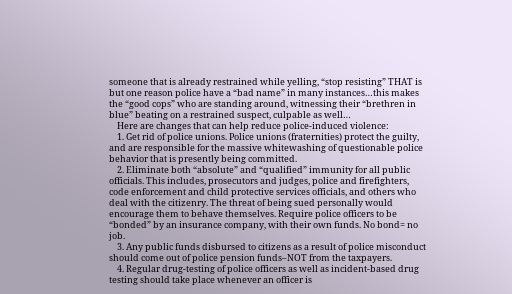someone that is already restrained while yelling, “stop resisting” THAT is but one reason police have a “bad name” in many instances…this makes the “good cops” who are standing around, witnessing their “brethren in blue” beating on a restrained suspect, culpable as well…
    Here are changes that can help reduce police-induced violence:
    1. Get rid of police unions. Police unions (fraternities) protect the guilty, and are responsible for the massive whitewashing of questionable police behavior that is presently being committed.
    2. Eliminate both “absolute” and “qualified” immunity for all public officials. This includes, prosecutors and judges, police and firefighters, code enforcement and child protective services officials, and others who deal with the citizenry. The threat of being sued personally would encourage them to behave themselves. Require police officers to be “bonded” by an insurance company, with their own funds. No bond= no job.
    3. Any public funds disbursed to citizens as a result of police misconduct should come out of police pension funds–NOT from the taxpayers.
    4. Regular drug-testing of police officers as well as incident-based drug testing should take place whenever an officer is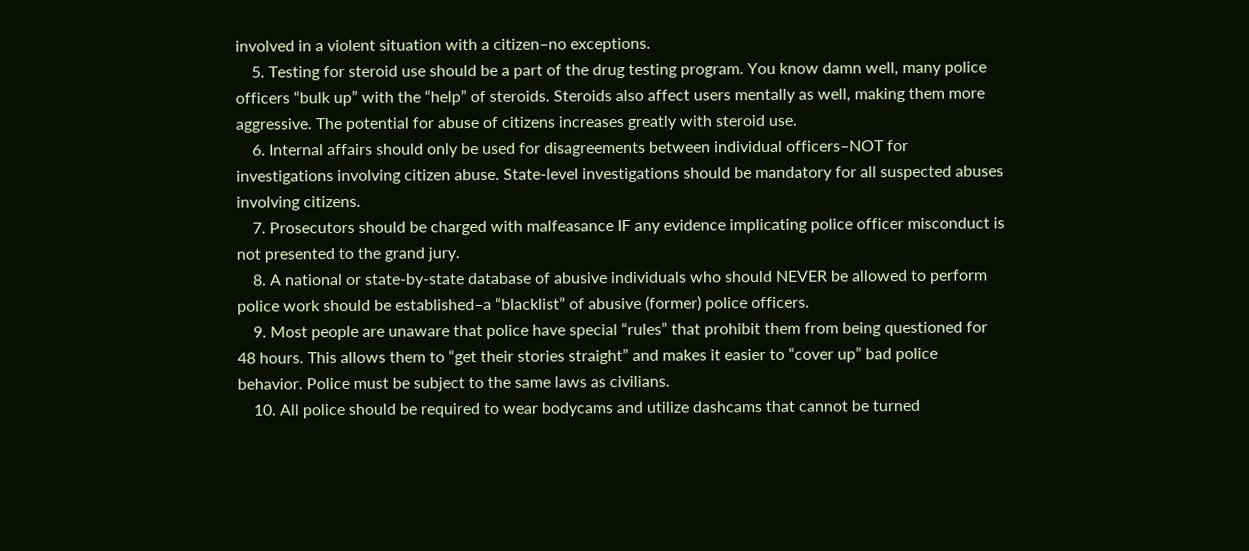involved in a violent situation with a citizen–no exceptions.
    5. Testing for steroid use should be a part of the drug testing program. You know damn well, many police officers “bulk up” with the “help” of steroids. Steroids also affect users mentally as well, making them more aggressive. The potential for abuse of citizens increases greatly with steroid use.
    6. Internal affairs should only be used for disagreements between individual officers–NOT for investigations involving citizen abuse. State-level investigations should be mandatory for all suspected abuses involving citizens.
    7. Prosecutors should be charged with malfeasance IF any evidence implicating police officer misconduct is not presented to the grand jury.
    8. A national or state-by-state database of abusive individuals who should NEVER be allowed to perform police work should be established–a “blacklist” of abusive (former) police officers.
    9. Most people are unaware that police have special “rules” that prohibit them from being questioned for 48 hours. This allows them to “get their stories straight” and makes it easier to “cover up” bad police behavior. Police must be subject to the same laws as civilians.
    10. All police should be required to wear bodycams and utilize dashcams that cannot be turned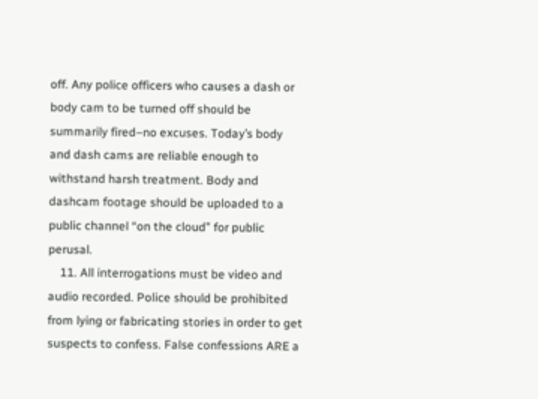off. Any police officers who causes a dash or body cam to be turned off should be summarily fired–no excuses. Today’s body and dash cams are reliable enough to withstand harsh treatment. Body and dashcam footage should be uploaded to a public channel “on the cloud” for public perusal.
    11. All interrogations must be video and audio recorded. Police should be prohibited from lying or fabricating stories in order to get suspects to confess. False confessions ARE a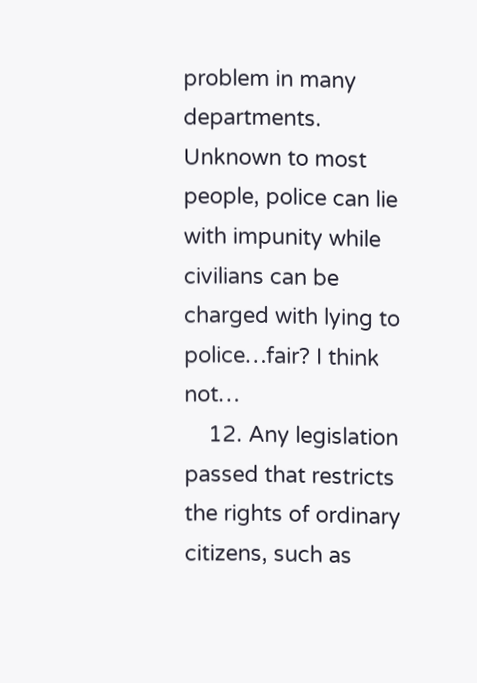problem in many departments. Unknown to most people, police can lie with impunity while civilians can be charged with lying to police…fair? I think not…
    12. Any legislation passed that restricts the rights of ordinary citizens, such as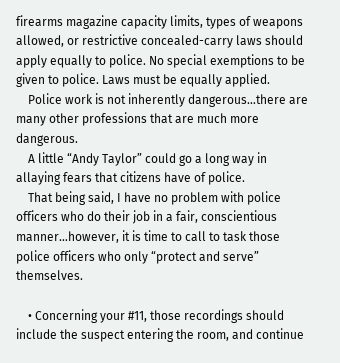firearms magazine capacity limits, types of weapons allowed, or restrictive concealed-carry laws should apply equally to police. No special exemptions to be given to police. Laws must be equally applied.
    Police work is not inherently dangerous…there are many other professions that are much more dangerous.
    A little “Andy Taylor” could go a long way in allaying fears that citizens have of police.
    That being said, I have no problem with police officers who do their job in a fair, conscientious manner…however, it is time to call to task those police officers who only “protect and serve” themselves.

    • Concerning your #11, those recordings should include the suspect entering the room, and continue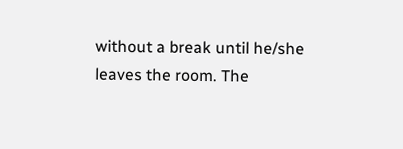without a break until he/she leaves the room. The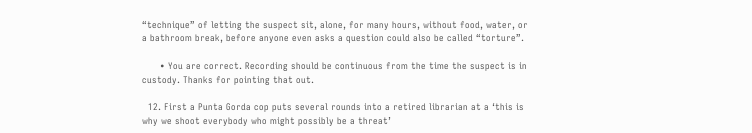“technique” of letting the suspect sit, alone, for many hours, without food, water, or a bathroom break, before anyone even asks a question could also be called “torture”.

      • You are correct. Recording should be continuous from the time the suspect is in custody. Thanks for pointing that out.

  12. First a Punta Gorda cop puts several rounds into a retired librarian at a ‘this is why we shoot everybody who might possibly be a threat’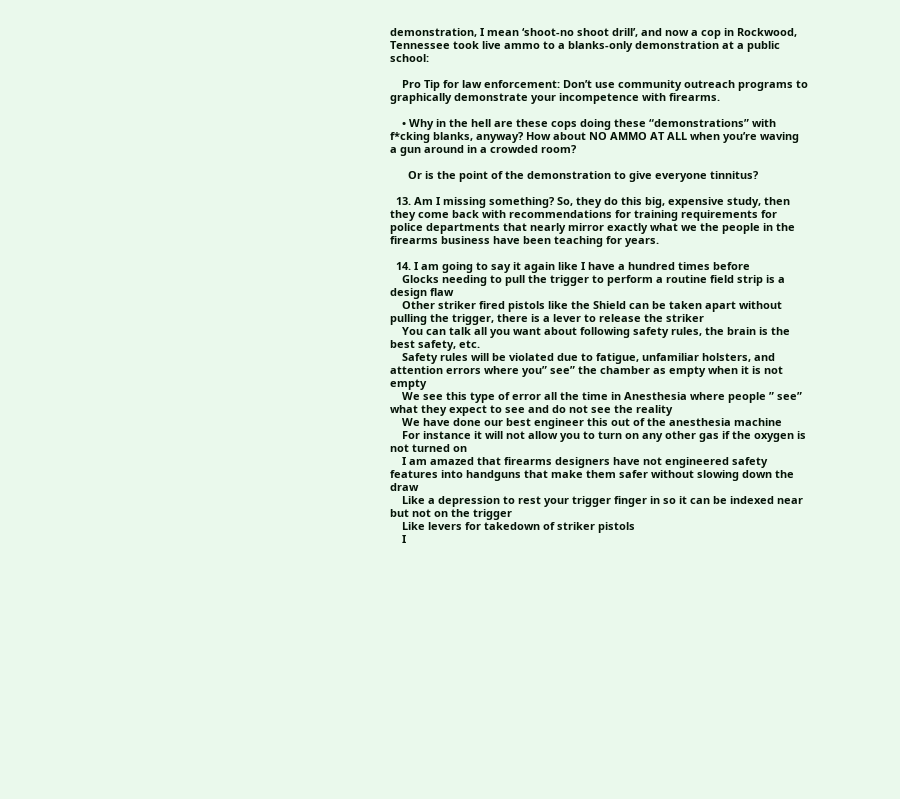demonstration, I mean ‘shoot-no shoot drill’, and now a cop in Rockwood, Tennessee took live ammo to a blanks-only demonstration at a public school:

    Pro Tip for law enforcement: Don’t use community outreach programs to graphically demonstrate your incompetence with firearms.

    • Why in the hell are these cops doing these “demonstrations” with f*cking blanks, anyway? How about NO AMMO AT ALL when you’re waving a gun around in a crowded room?

      Or is the point of the demonstration to give everyone tinnitus?

  13. Am I missing something? So, they do this big, expensive study, then they come back with recommendations for training requirements for police departments that nearly mirror exactly what we the people in the firearms business have been teaching for years.

  14. I am going to say it again like I have a hundred times before
    Glocks needing to pull the trigger to perform a routine field strip is a design flaw
    Other striker fired pistols like the Shield can be taken apart without pulling the trigger, there is a lever to release the striker
    You can talk all you want about following safety rules, the brain is the best safety, etc.
    Safety rules will be violated due to fatigue, unfamiliar holsters, and attention errors where you” see” the chamber as empty when it is not empty
    We see this type of error all the time in Anesthesia where people ” see” what they expect to see and do not see the reality
    We have done our best engineer this out of the anesthesia machine
    For instance it will not allow you to turn on any other gas if the oxygen is not turned on
    I am amazed that firearms designers have not engineered safety features into handguns that make them safer without slowing down the draw
    Like a depression to rest your trigger finger in so it can be indexed near but not on the trigger
    Like levers for takedown of striker pistols
    I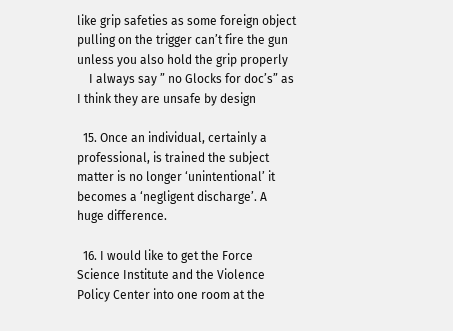like grip safeties as some foreign object pulling on the trigger can’t fire the gun unless you also hold the grip properly
    I always say ” no Glocks for doc’s” as I think they are unsafe by design

  15. Once an individual, certainly a professional, is trained the subject matter is no longer ‘unintentional’ it becomes a ‘negligent discharge’. A huge difference.

  16. I would like to get the Force Science Institute and the Violence Policy Center into one room at the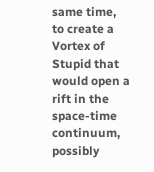same time, to create a Vortex of Stupid that would open a rift in the space-time continuum, possibly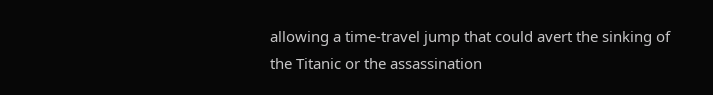allowing a time-travel jump that could avert the sinking of the Titanic or the assassination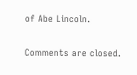of Abe Lincoln.

Comments are closed.